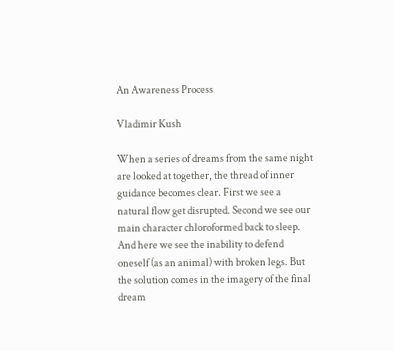An Awareness Process

Vladimir Kush

When a series of dreams from the same night are looked at together, the thread of inner guidance becomes clear. First we see a natural flow get disrupted. Second we see our main character chloroformed back to sleep. And here we see the inability to defend oneself (as an animal) with broken legs. But the solution comes in the imagery of the final dream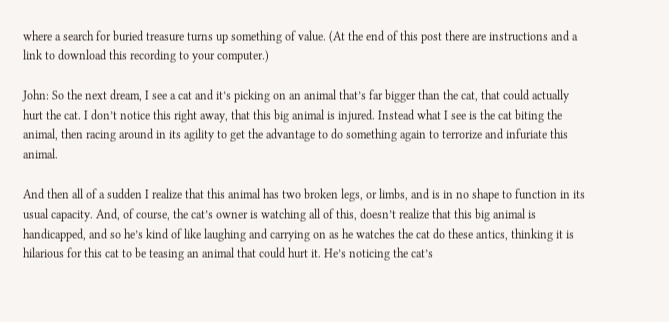where a search for buried treasure turns up something of value. (At the end of this post there are instructions and a link to download this recording to your computer.)

John: So the next dream, I see a cat and it’s picking on an animal that’s far bigger than the cat, that could actually hurt the cat. I don’t notice this right away, that this big animal is injured. Instead what I see is the cat biting the animal, then racing around in its agility to get the advantage to do something again to terrorize and infuriate this animal.

And then all of a sudden I realize that this animal has two broken legs, or limbs, and is in no shape to function in its usual capacity. And, of course, the cat’s owner is watching all of this, doesn’t realize that this big animal is handicapped, and so he’s kind of like laughing and carrying on as he watches the cat do these antics, thinking it is hilarious for this cat to be teasing an animal that could hurt it. He’s noticing the cat’s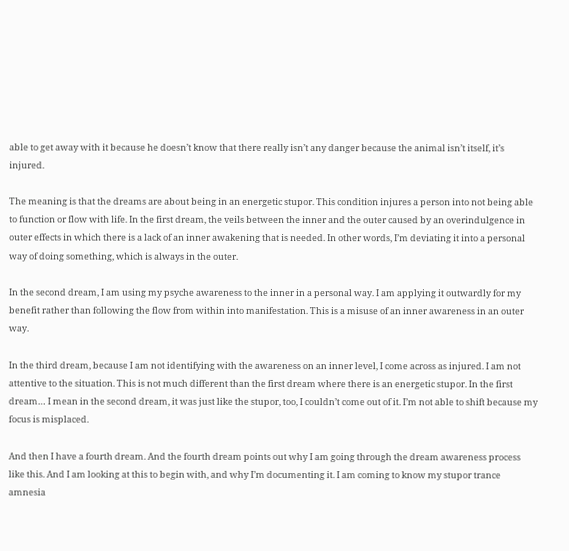able to get away with it because he doesn’t know that there really isn’t any danger because the animal isn’t itself, it’s injured.

The meaning is that the dreams are about being in an energetic stupor. This condition injures a person into not being able to function or flow with life. In the first dream, the veils between the inner and the outer caused by an overindulgence in outer effects in which there is a lack of an inner awakening that is needed. In other words, I’m deviating it into a personal way of doing something, which is always in the outer.

In the second dream, I am using my psyche awareness to the inner in a personal way. I am applying it outwardly for my benefit rather than following the flow from within into manifestation. This is a misuse of an inner awareness in an outer way.

In the third dream, because I am not identifying with the awareness on an inner level, I come across as injured. I am not attentive to the situation. This is not much different than the first dream where there is an energetic stupor. In the first dream… I mean in the second dream, it was just like the stupor, too, I couldn’t come out of it. I’m not able to shift because my focus is misplaced.

And then I have a fourth dream. And the fourth dream points out why I am going through the dream awareness process like this. And I am looking at this to begin with, and why I’m documenting it. I am coming to know my stupor trance amnesia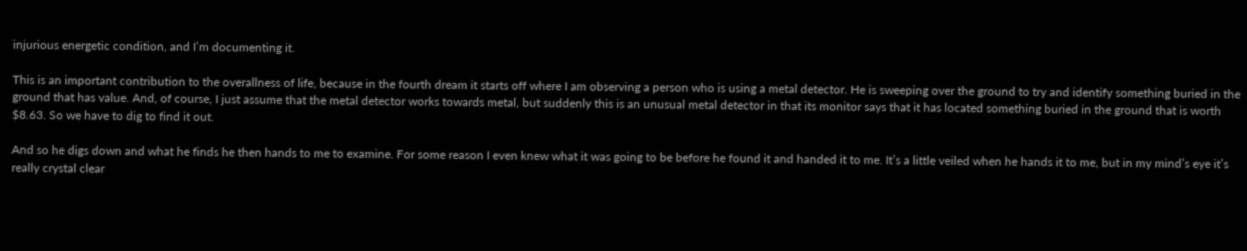injurious energetic condition, and I’m documenting it.

This is an important contribution to the overallness of life, because in the fourth dream it starts off where I am observing a person who is using a metal detector. He is sweeping over the ground to try and identify something buried in the ground that has value. And, of course, I just assume that the metal detector works towards metal, but suddenly this is an unusual metal detector in that its monitor says that it has located something buried in the ground that is worth $8.63. So we have to dig to find it out.

And so he digs down and what he finds he then hands to me to examine. For some reason I even knew what it was going to be before he found it and handed it to me. It’s a little veiled when he hands it to me, but in my mind’s eye it’s really crystal clear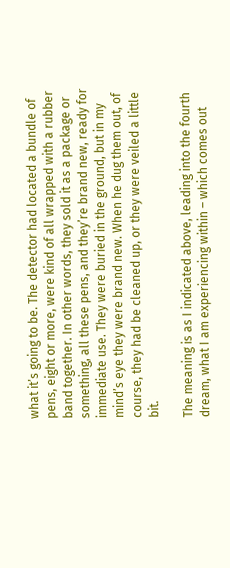what it’s going to be. The detector had located a bundle of pens, eight or more, were kind of all wrapped with a rubber band together. In other words, they sold it as a package or something, all these pens, and they’re brand new, ready for immediate use. They were buried in the ground, but in my mind’s eye they were brand new. When he dug them out, of course, they had be cleaned up, or they were veiled a little bit.

The meaning is as I indicated above, leading into the fourth dream, what I am experiencing within – which comes out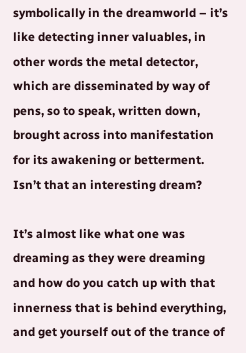symbolically in the dreamworld – it’s like detecting inner valuables, in other words the metal detector, which are disseminated by way of pens, so to speak, written down, brought across into manifestation for its awakening or betterment. Isn’t that an interesting dream?

It’s almost like what one was dreaming as they were dreaming and how do you catch up with that innerness that is behind everything, and get yourself out of the trance of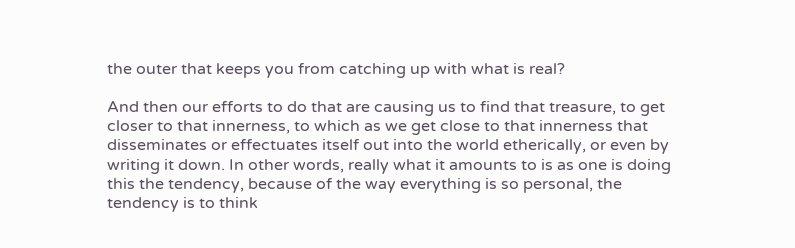the outer that keeps you from catching up with what is real?

And then our efforts to do that are causing us to find that treasure, to get closer to that innerness, to which as we get close to that innerness that disseminates or effectuates itself out into the world etherically, or even by writing it down. In other words, really what it amounts to is as one is doing this the tendency, because of the way everything is so personal, the tendency is to think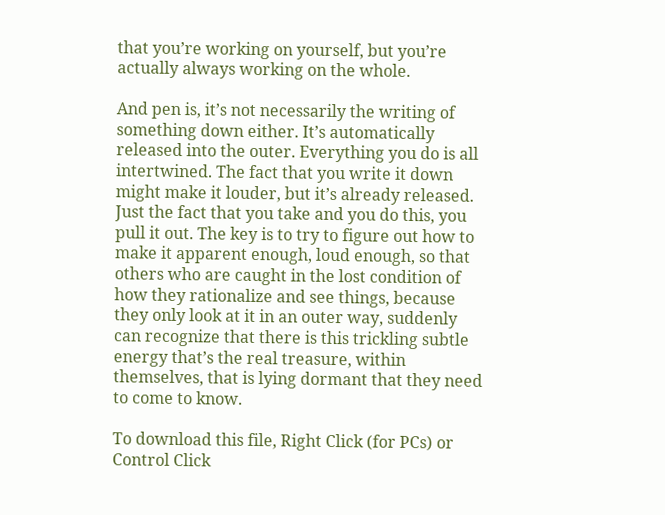that you’re working on yourself, but you’re actually always working on the whole.

And pen is, it’s not necessarily the writing of something down either. It’s automatically released into the outer. Everything you do is all intertwined. The fact that you write it down might make it louder, but it’s already released. Just the fact that you take and you do this, you pull it out. The key is to try to figure out how to make it apparent enough, loud enough, so that others who are caught in the lost condition of how they rationalize and see things, because they only look at it in an outer way, suddenly can recognize that there is this trickling subtle energy that’s the real treasure, within themselves, that is lying dormant that they need to come to know.

To download this file, Right Click (for PCs) or Control Click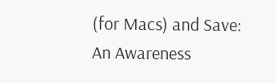(for Macs) and Save: An Awareness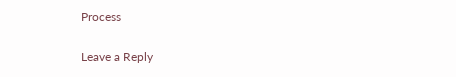Process

Leave a Reply